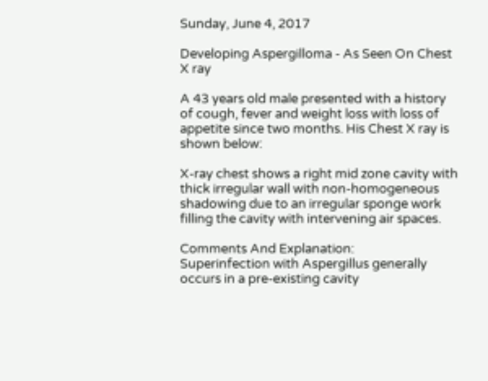Sunday, June 4, 2017

Developing Aspergilloma - As Seen On Chest X ray

A 43 years old male presented with a history of cough, fever and weight loss with loss of appetite since two months. His Chest X ray is shown below:

X-ray chest shows a right mid zone cavity with thick irregular wall with non-homogeneous shadowing due to an irregular sponge work filling the cavity with intervening air spaces.

Comments And Explanation:
Superinfection with Aspergillus generally occurs in a pre-existing cavity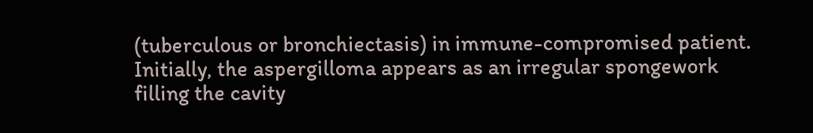(tuberculous or bronchiectasis) in immune-compromised patient.
Initially, the aspergilloma appears as an irregular spongework filling the cavity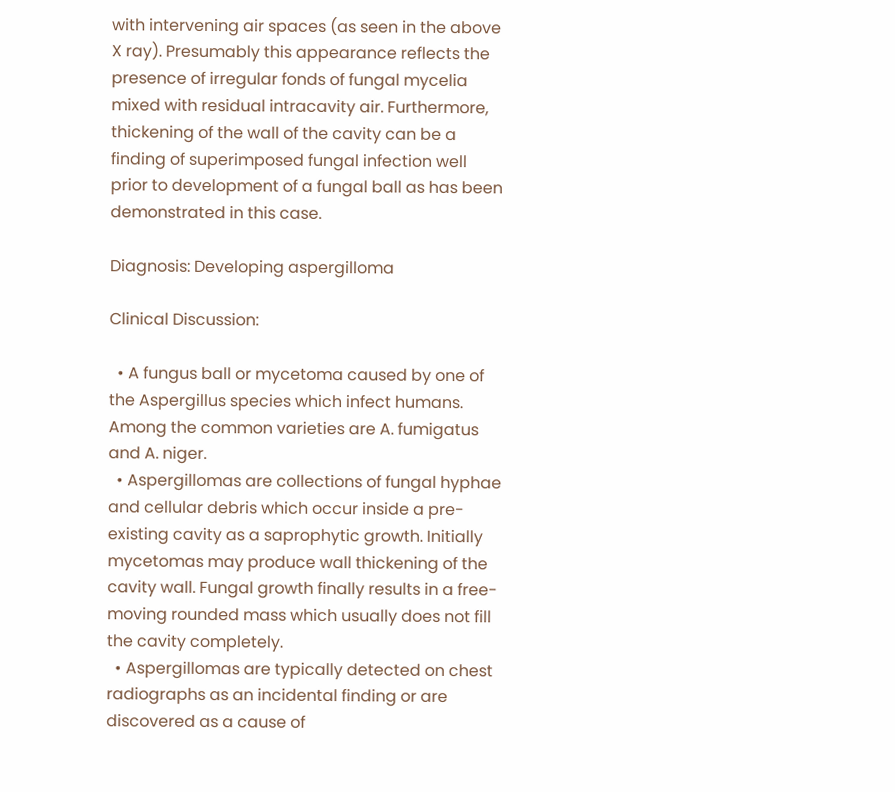with intervening air spaces (as seen in the above X ray). Presumably this appearance reflects the presence of irregular fonds of fungal mycelia mixed with residual intracavity air. Furthermore, thickening of the wall of the cavity can be a finding of superimposed fungal infection well prior to development of a fungal ball as has been demonstrated in this case.

Diagnosis: Developing aspergilloma

Clinical Discussion:

  • A fungus ball or mycetoma caused by one of the Aspergillus species which infect humans. Among the common varieties are A. fumigatus and A. niger.
  • Aspergillomas are collections of fungal hyphae and cellular debris which occur inside a pre-existing cavity as a saprophytic growth. Initially mycetomas may produce wall thickening of the cavity wall. Fungal growth finally results in a free-moving rounded mass which usually does not fill the cavity completely.
  • Aspergillomas are typically detected on chest radiographs as an incidental finding or are discovered as a cause of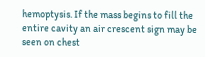hemoptysis. If the mass begins to fill the entire cavity an air crescent sign may be seen on chest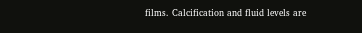films. Calcification and fluid levels are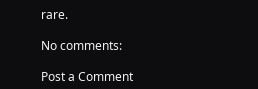rare.

No comments:

Post a Comment